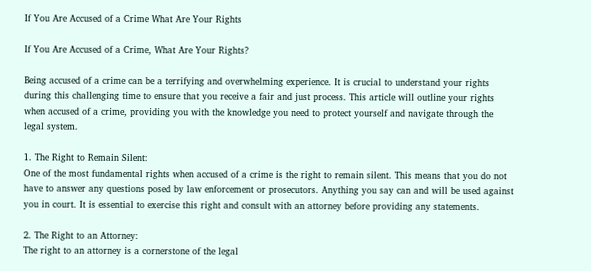If You Are Accused of a Crime What Are Your Rights

If You Are Accused of a Crime, What Are Your Rights?

Being accused of a crime can be a terrifying and overwhelming experience. It is crucial to understand your rights during this challenging time to ensure that you receive a fair and just process. This article will outline your rights when accused of a crime, providing you with the knowledge you need to protect yourself and navigate through the legal system.

1. The Right to Remain Silent:
One of the most fundamental rights when accused of a crime is the right to remain silent. This means that you do not have to answer any questions posed by law enforcement or prosecutors. Anything you say can and will be used against you in court. It is essential to exercise this right and consult with an attorney before providing any statements.

2. The Right to an Attorney:
The right to an attorney is a cornerstone of the legal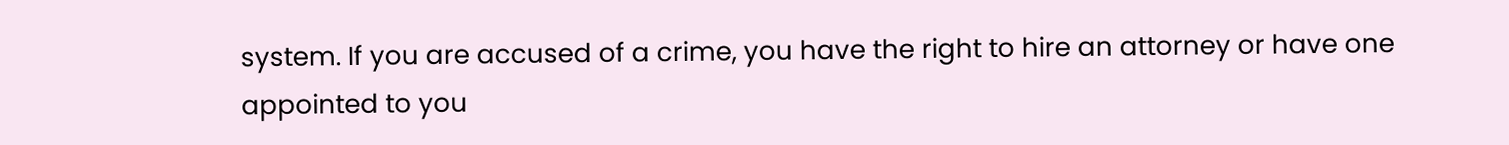system. If you are accused of a crime, you have the right to hire an attorney or have one appointed to you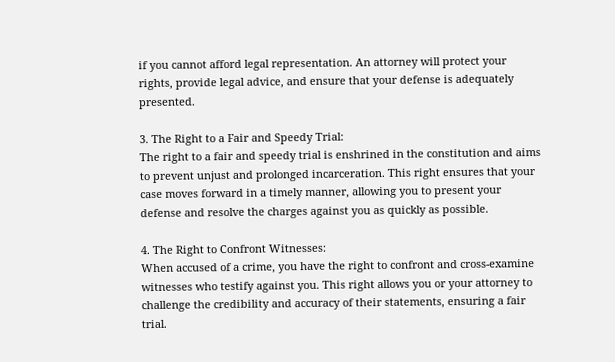if you cannot afford legal representation. An attorney will protect your rights, provide legal advice, and ensure that your defense is adequately presented.

3. The Right to a Fair and Speedy Trial:
The right to a fair and speedy trial is enshrined in the constitution and aims to prevent unjust and prolonged incarceration. This right ensures that your case moves forward in a timely manner, allowing you to present your defense and resolve the charges against you as quickly as possible.

4. The Right to Confront Witnesses:
When accused of a crime, you have the right to confront and cross-examine witnesses who testify against you. This right allows you or your attorney to challenge the credibility and accuracy of their statements, ensuring a fair trial.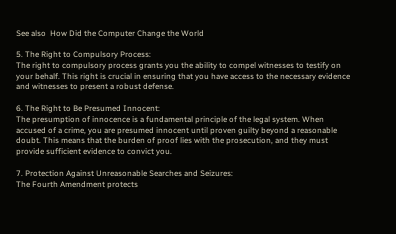See also  How Did the Computer Change the World

5. The Right to Compulsory Process:
The right to compulsory process grants you the ability to compel witnesses to testify on your behalf. This right is crucial in ensuring that you have access to the necessary evidence and witnesses to present a robust defense.

6. The Right to Be Presumed Innocent:
The presumption of innocence is a fundamental principle of the legal system. When accused of a crime, you are presumed innocent until proven guilty beyond a reasonable doubt. This means that the burden of proof lies with the prosecution, and they must provide sufficient evidence to convict you.

7. Protection Against Unreasonable Searches and Seizures:
The Fourth Amendment protects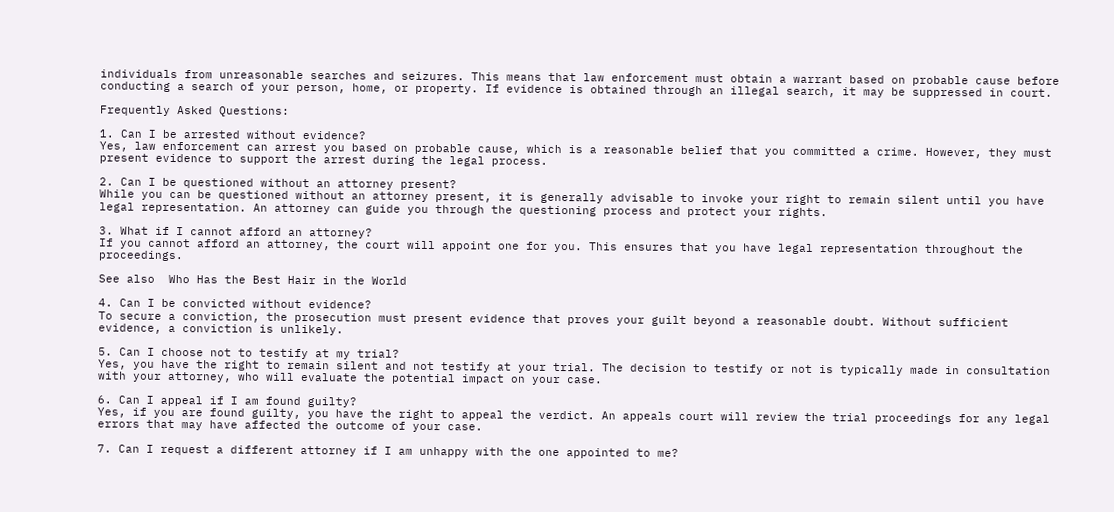individuals from unreasonable searches and seizures. This means that law enforcement must obtain a warrant based on probable cause before conducting a search of your person, home, or property. If evidence is obtained through an illegal search, it may be suppressed in court.

Frequently Asked Questions:

1. Can I be arrested without evidence?
Yes, law enforcement can arrest you based on probable cause, which is a reasonable belief that you committed a crime. However, they must present evidence to support the arrest during the legal process.

2. Can I be questioned without an attorney present?
While you can be questioned without an attorney present, it is generally advisable to invoke your right to remain silent until you have legal representation. An attorney can guide you through the questioning process and protect your rights.

3. What if I cannot afford an attorney?
If you cannot afford an attorney, the court will appoint one for you. This ensures that you have legal representation throughout the proceedings.

See also  Who Has the Best Hair in the World

4. Can I be convicted without evidence?
To secure a conviction, the prosecution must present evidence that proves your guilt beyond a reasonable doubt. Without sufficient evidence, a conviction is unlikely.

5. Can I choose not to testify at my trial?
Yes, you have the right to remain silent and not testify at your trial. The decision to testify or not is typically made in consultation with your attorney, who will evaluate the potential impact on your case.

6. Can I appeal if I am found guilty?
Yes, if you are found guilty, you have the right to appeal the verdict. An appeals court will review the trial proceedings for any legal errors that may have affected the outcome of your case.

7. Can I request a different attorney if I am unhappy with the one appointed to me?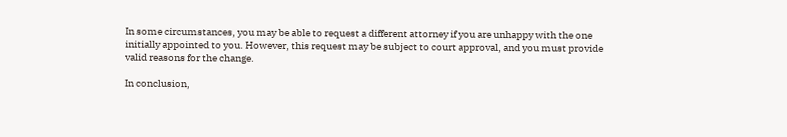In some circumstances, you may be able to request a different attorney if you are unhappy with the one initially appointed to you. However, this request may be subject to court approval, and you must provide valid reasons for the change.

In conclusion,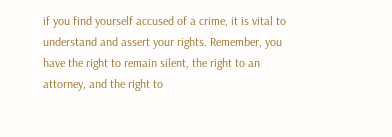if you find yourself accused of a crime, it is vital to understand and assert your rights. Remember, you have the right to remain silent, the right to an attorney, and the right to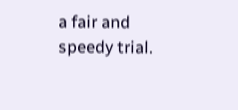a fair and speedy trial.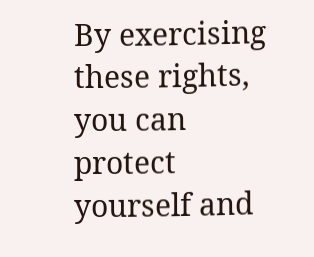By exercising these rights, you can protect yourself and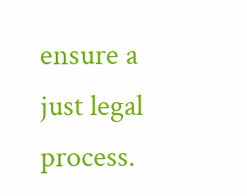ensure a just legal process.